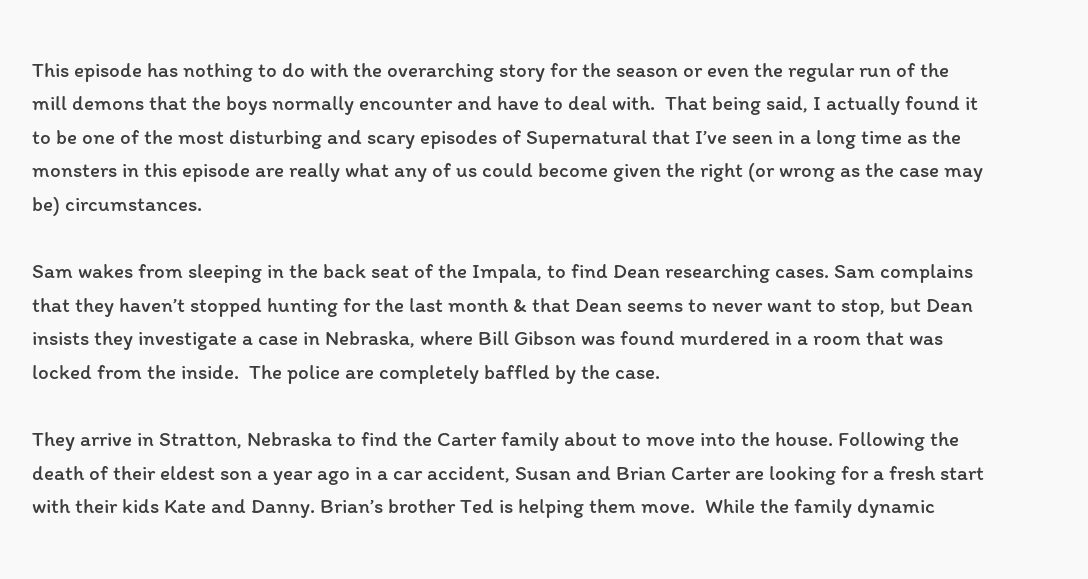This episode has nothing to do with the overarching story for the season or even the regular run of the mill demons that the boys normally encounter and have to deal with.  That being said, I actually found it to be one of the most disturbing and scary episodes of Supernatural that I’ve seen in a long time as the monsters in this episode are really what any of us could become given the right (or wrong as the case may be) circumstances.

Sam wakes from sleeping in the back seat of the Impala, to find Dean researching cases. Sam complains that they haven’t stopped hunting for the last month & that Dean seems to never want to stop, but Dean insists they investigate a case in Nebraska, where Bill Gibson was found murdered in a room that was locked from the inside.  The police are completely baffled by the case.

They arrive in Stratton, Nebraska to find the Carter family about to move into the house. Following the death of their eldest son a year ago in a car accident, Susan and Brian Carter are looking for a fresh start with their kids Kate and Danny. Brian’s brother Ted is helping them move.  While the family dynamic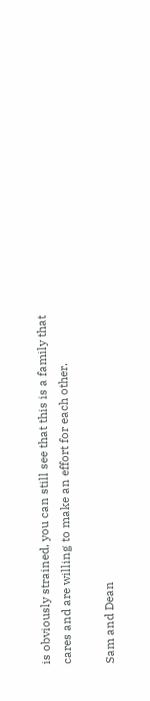is obviously strained, you can still see that this is a family that cares and are willing to make an effort for each other.

Sam and Dean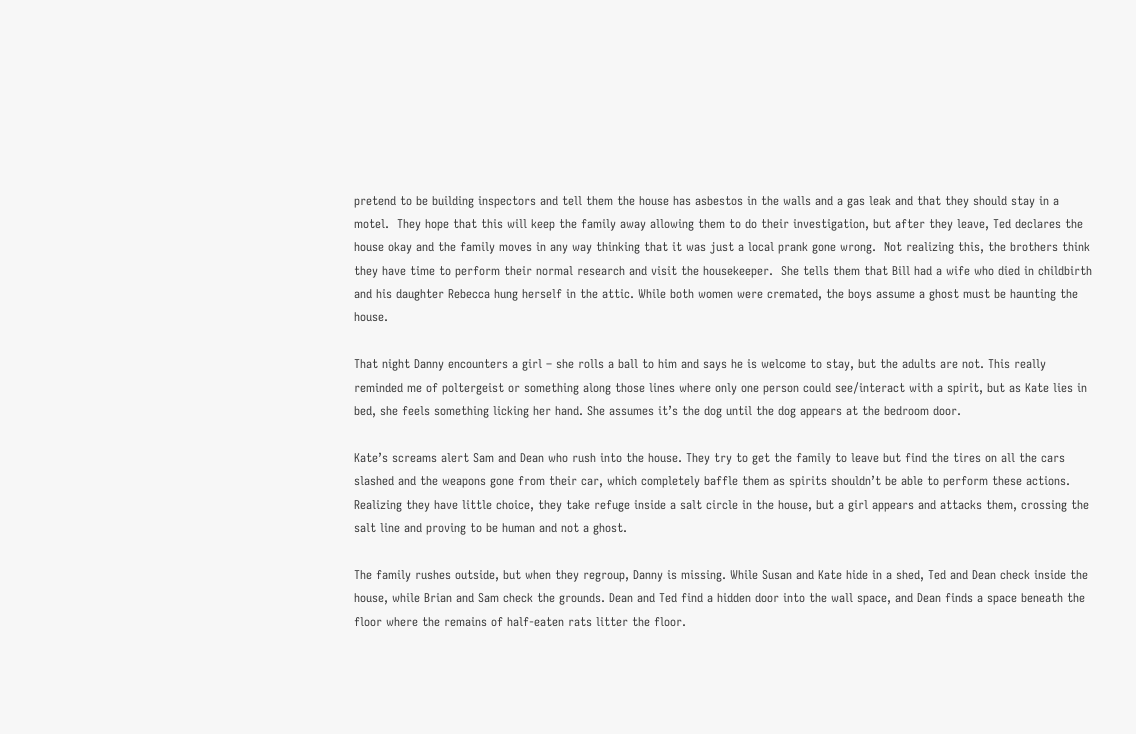pretend to be building inspectors and tell them the house has asbestos in the walls and a gas leak and that they should stay in a motel.  They hope that this will keep the family away allowing them to do their investigation, but after they leave, Ted declares the house okay and the family moves in any way thinking that it was just a local prank gone wrong.  Not realizing this, the brothers think they have time to perform their normal research and visit the housekeeper.  She tells them that Bill had a wife who died in childbirth and his daughter Rebecca hung herself in the attic. While both women were cremated, the boys assume a ghost must be haunting the house.

That night Danny encounters a girl – she rolls a ball to him and says he is welcome to stay, but the adults are not. This really reminded me of poltergeist or something along those lines where only one person could see/interact with a spirit, but as Kate lies in bed, she feels something licking her hand. She assumes it’s the dog until the dog appears at the bedroom door.

Kate’s screams alert Sam and Dean who rush into the house. They try to get the family to leave but find the tires on all the cars slashed and the weapons gone from their car, which completely baffle them as spirits shouldn’t be able to perform these actions.  Realizing they have little choice, they take refuge inside a salt circle in the house, but a girl appears and attacks them, crossing the salt line and proving to be human and not a ghost.

The family rushes outside, but when they regroup, Danny is missing. While Susan and Kate hide in a shed, Ted and Dean check inside the house, while Brian and Sam check the grounds. Dean and Ted find a hidden door into the wall space, and Dean finds a space beneath the floor where the remains of half-eaten rats litter the floor.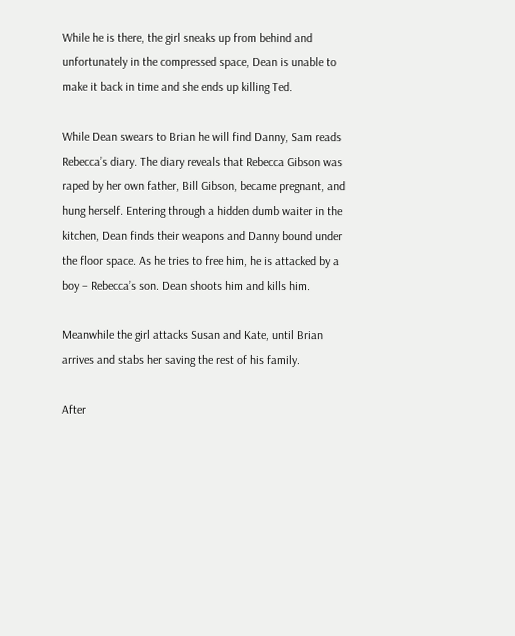While he is there, the girl sneaks up from behind and unfortunately in the compressed space, Dean is unable to make it back in time and she ends up killing Ted.

While Dean swears to Brian he will find Danny, Sam reads Rebecca’s diary. The diary reveals that Rebecca Gibson was raped by her own father, Bill Gibson, became pregnant, and hung herself. Entering through a hidden dumb waiter in the kitchen, Dean finds their weapons and Danny bound under the floor space. As he tries to free him, he is attacked by a boy – Rebecca’s son. Dean shoots him and kills him.

Meanwhile the girl attacks Susan and Kate, until Brian arrives and stabs her saving the rest of his family.

After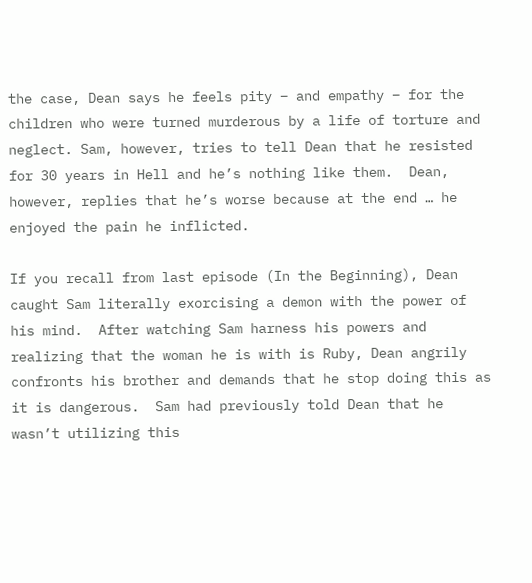the case, Dean says he feels pity – and empathy – for the children who were turned murderous by a life of torture and neglect. Sam, however, tries to tell Dean that he resisted for 30 years in Hell and he’s nothing like them.  Dean, however, replies that he’s worse because at the end … he enjoyed the pain he inflicted.

If you recall from last episode (In the Beginning), Dean caught Sam literally exorcising a demon with the power of his mind.  After watching Sam harness his powers and realizing that the woman he is with is Ruby, Dean angrily confronts his brother and demands that he stop doing this as it is dangerous.  Sam had previously told Dean that he wasn’t utilizing this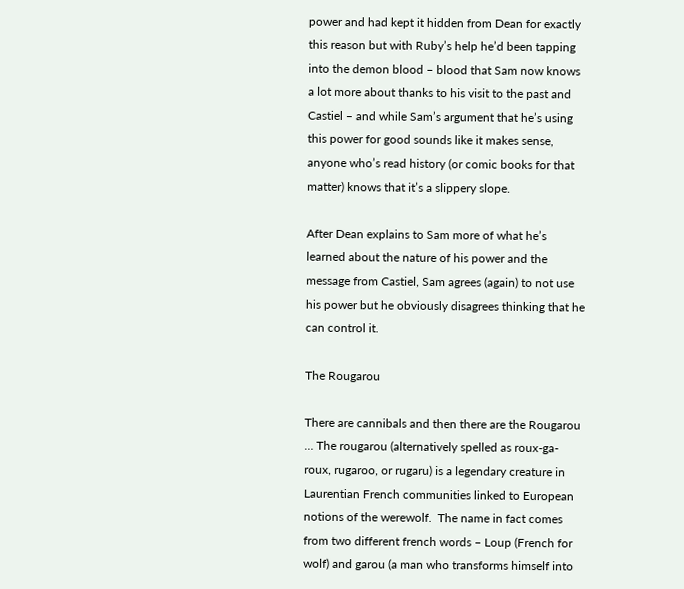power and had kept it hidden from Dean for exactly this reason but with Ruby’s help he’d been tapping into the demon blood – blood that Sam now knows a lot more about thanks to his visit to the past and Castiel – and while Sam’s argument that he’s using this power for good sounds like it makes sense, anyone who’s read history (or comic books for that matter) knows that it’s a slippery slope.

After Dean explains to Sam more of what he’s learned about the nature of his power and the message from Castiel, Sam agrees (again) to not use his power but he obviously disagrees thinking that he can control it.

The Rougarou

There are cannibals and then there are the Rougarou … The rougarou (alternatively spelled as roux-ga-roux, rugaroo, or rugaru) is a legendary creature in Laurentian French communities linked to European notions of the werewolf.  The name in fact comes from two different french words – Loup (French for wolf) and garou (a man who transforms himself into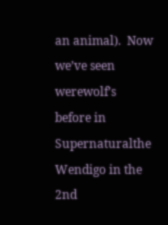an animal).  Now we’ve seen werewolf’s before in Supernaturalthe Wendigo in the 2nd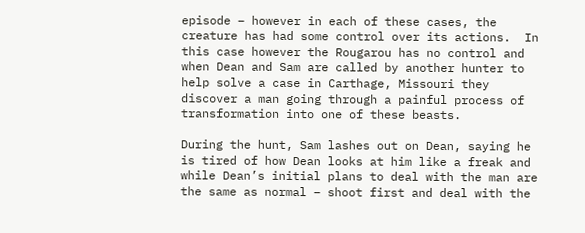episode – however in each of these cases, the creature has had some control over its actions.  In this case however the Rougarou has no control and when Dean and Sam are called by another hunter to help solve a case in Carthage, Missouri they discover a man going through a painful process of transformation into one of these beasts.

During the hunt, Sam lashes out on Dean, saying he is tired of how Dean looks at him like a freak and while Dean’s initial plans to deal with the man are the same as normal – shoot first and deal with the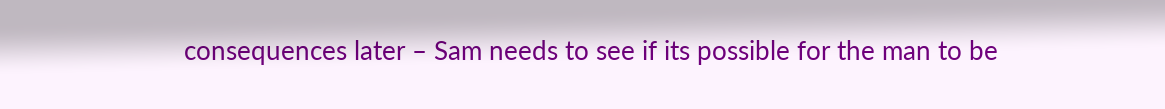consequences later – Sam needs to see if its possible for the man to be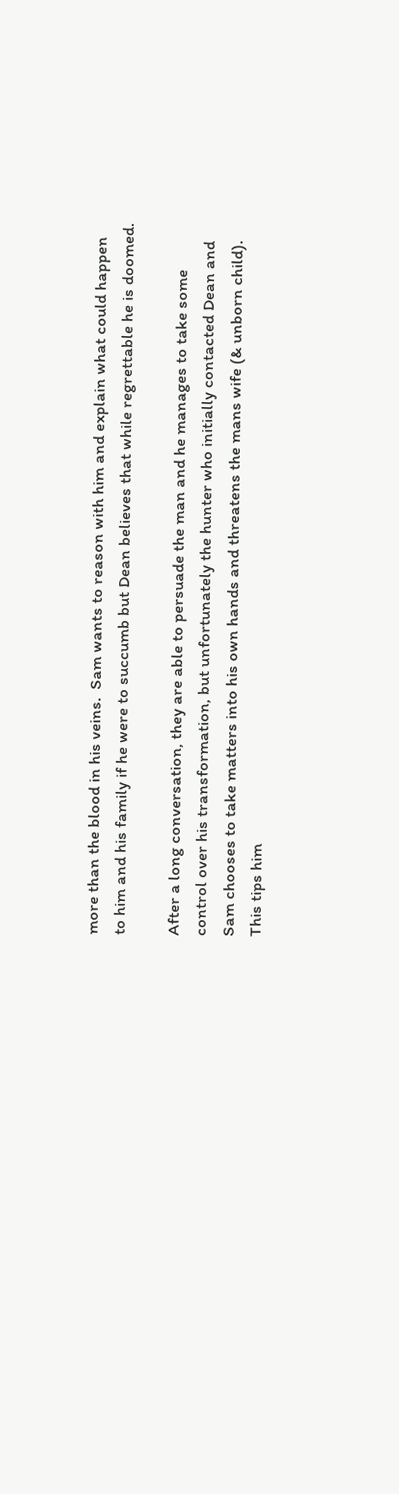more than the blood in his veins.  Sam wants to reason with him and explain what could happen to him and his family if he were to succumb but Dean believes that while regrettable he is doomed.

After a long conversation, they are able to persuade the man and he manages to take some control over his transformation, but unfortunately the hunter who initially contacted Dean and Sam chooses to take matters into his own hands and threatens the mans wife (& unborn child).  This tips him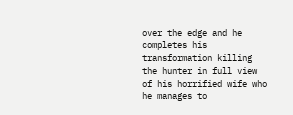over the edge and he completes his transformation killing the hunter in full view of his horrified wife who he manages to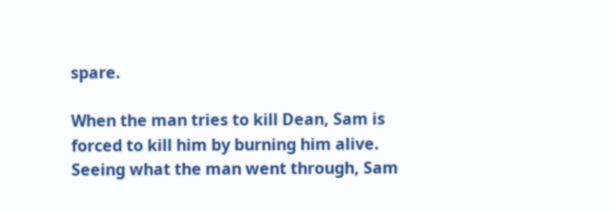spare.

When the man tries to kill Dean, Sam is forced to kill him by burning him alive. Seeing what the man went through, Sam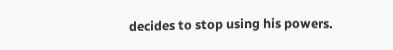decides to stop using his powers.